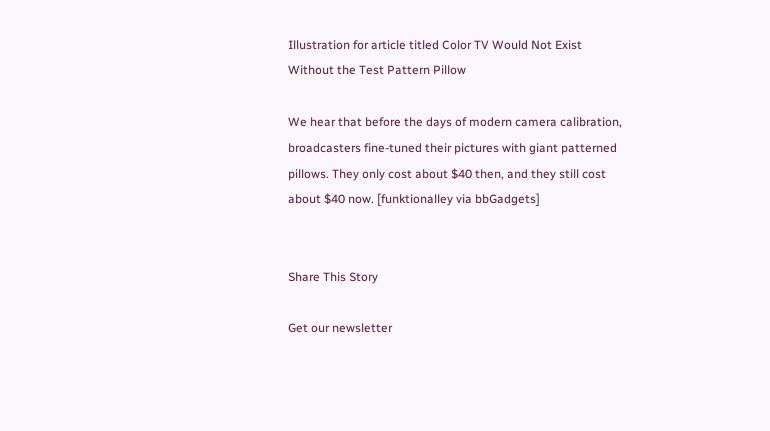Illustration for article titled Color TV Would Not Exist Without the Test Pattern Pillow

We hear that before the days of modern camera calibration, broadcasters fine-tuned their pictures with giant patterned pillows. They only cost about $40 then, and they still cost about $40 now. [funktionalley via bbGadgets]


Share This Story

Get our newsletter